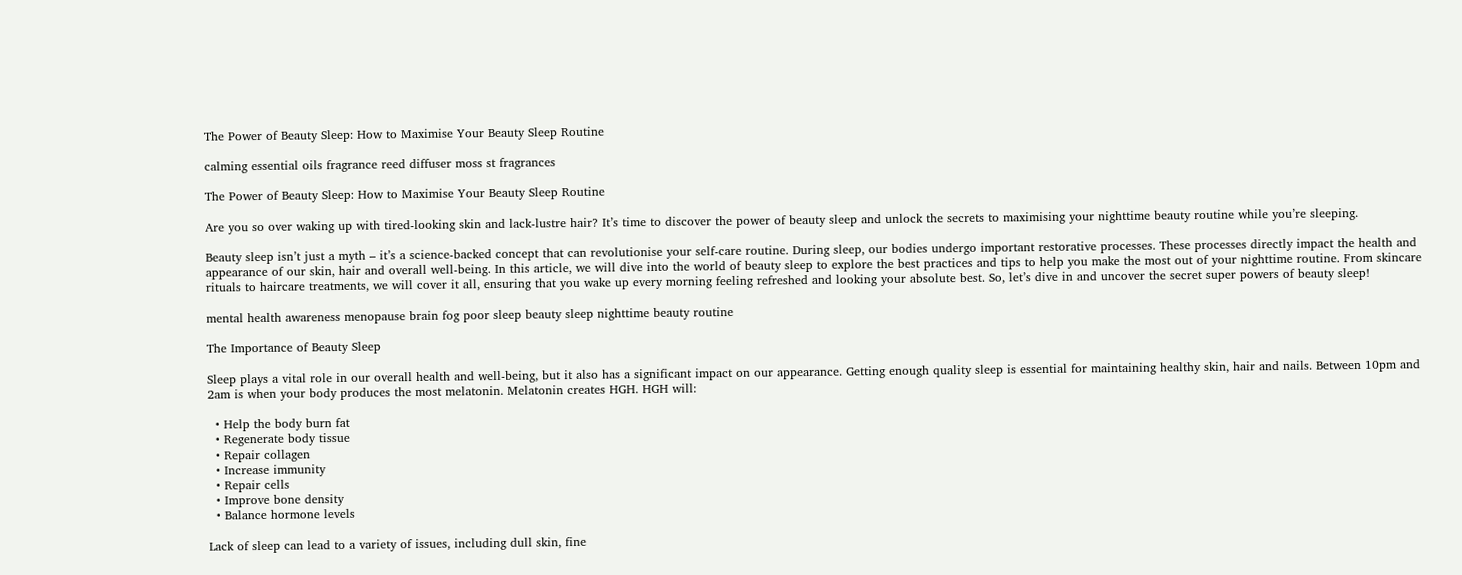The Power of Beauty Sleep: How to Maximise Your Beauty Sleep Routine

calming essential oils fragrance reed diffuser moss st fragrances

The Power of Beauty Sleep: How to Maximise Your Beauty Sleep Routine

Are you so over waking up with tired-looking skin and lack-lustre hair? It’s time to discover the power of beauty sleep and unlock the secrets to maximising your nighttime beauty routine while you’re sleeping.

Beauty sleep isn’t just a myth – it’s a science-backed concept that can revolutionise your self-care routine. During sleep, our bodies undergo important restorative processes. These processes directly impact the health and appearance of our skin, hair and overall well-being. In this article, we will dive into the world of beauty sleep to explore the best practices and tips to help you make the most out of your nighttime routine. From skincare rituals to haircare treatments, we will cover it all, ensuring that you wake up every morning feeling refreshed and looking your absolute best. So, let’s dive in and uncover the secret super powers of beauty sleep!

mental health awareness menopause brain fog poor sleep beauty sleep nighttime beauty routine

The Importance of Beauty Sleep

Sleep plays a vital role in our overall health and well-being, but it also has a significant impact on our appearance. Getting enough quality sleep is essential for maintaining healthy skin, hair and nails. Between 10pm and 2am is when your body produces the most melatonin. Melatonin creates HGH. HGH will:

  • Help the body burn fat
  • Regenerate body tissue
  • Repair collagen
  • Increase immunity
  • Repair cells
  • Improve bone density
  • Balance hormone levels

Lack of sleep can lead to a variety of issues, including dull skin, fine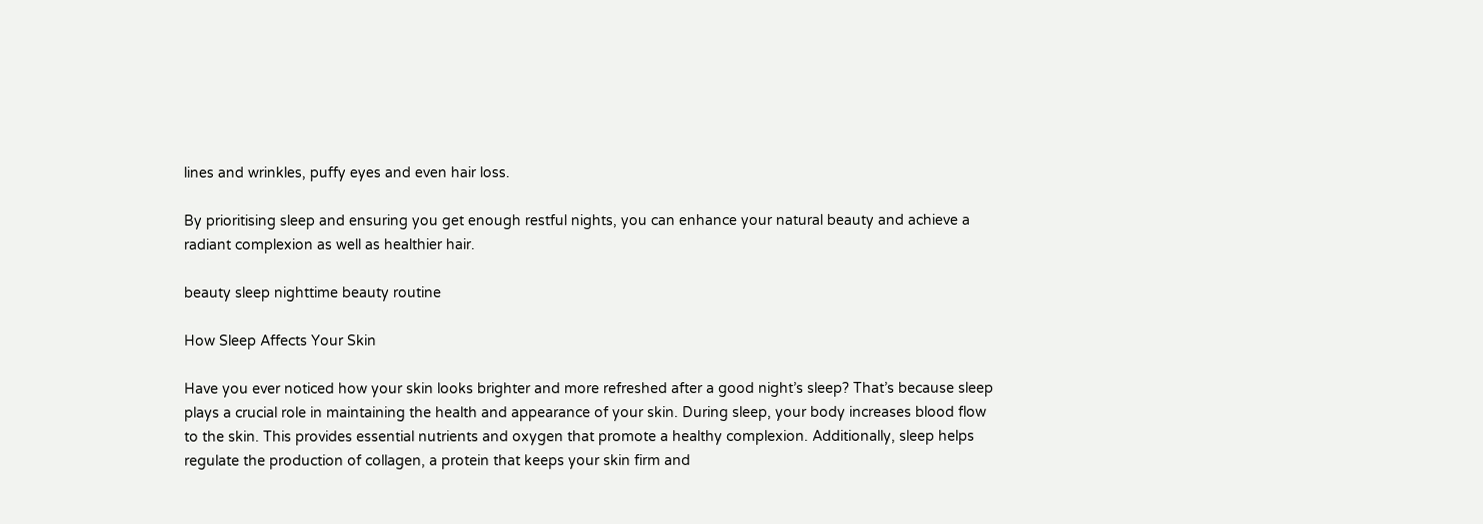lines and wrinkles, puffy eyes and even hair loss.

By prioritising sleep and ensuring you get enough restful nights, you can enhance your natural beauty and achieve a radiant complexion as well as healthier hair.

beauty sleep nighttime beauty routine

How Sleep Affects Your Skin

Have you ever noticed how your skin looks brighter and more refreshed after a good night’s sleep? That’s because sleep plays a crucial role in maintaining the health and appearance of your skin. During sleep, your body increases blood flow to the skin. This provides essential nutrients and oxygen that promote a healthy complexion. Additionally, sleep helps regulate the production of collagen, a protein that keeps your skin firm and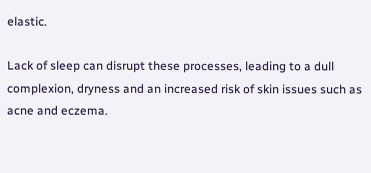elastic.

Lack of sleep can disrupt these processes, leading to a dull complexion, dryness and an increased risk of skin issues such as acne and eczema.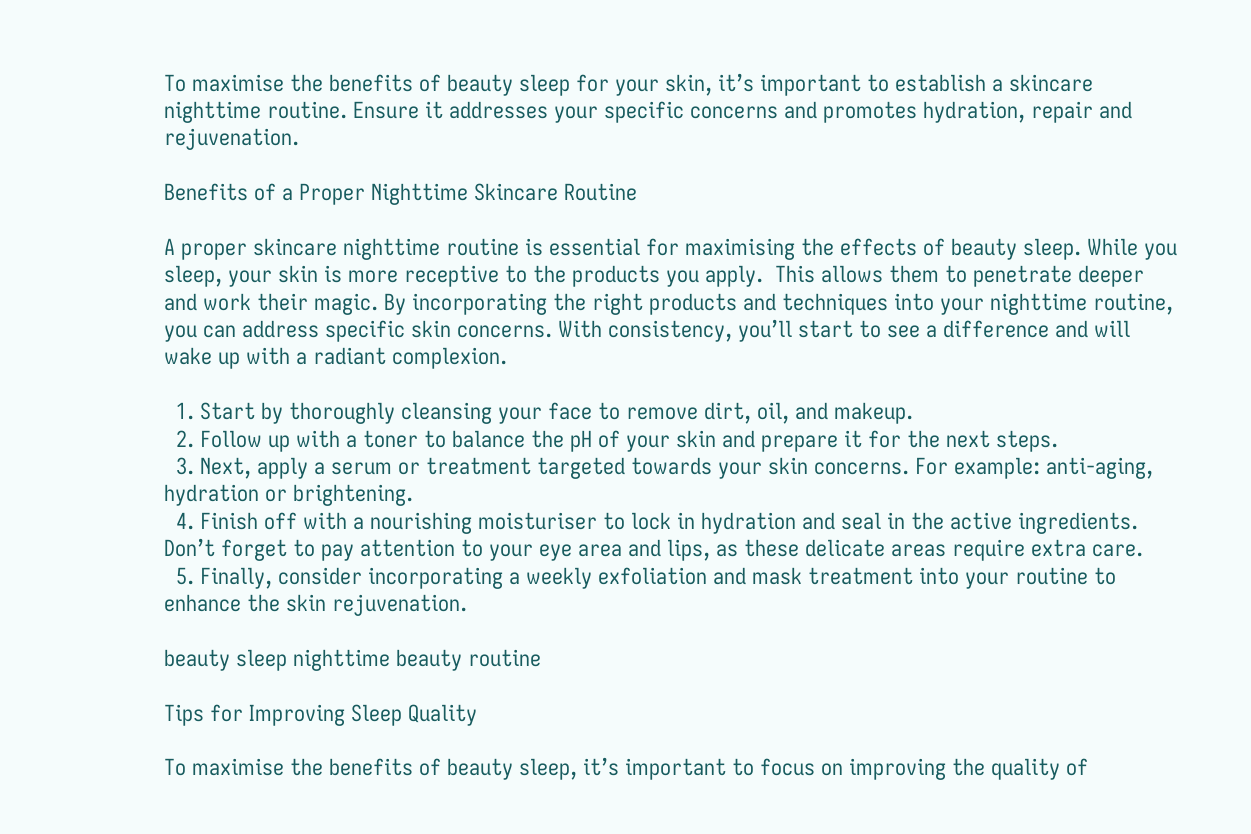To maximise the benefits of beauty sleep for your skin, it’s important to establish a skincare nighttime routine. Ensure it addresses your specific concerns and promotes hydration, repair and rejuvenation.

Benefits of a Proper Nighttime Skincare Routine

A proper skincare nighttime routine is essential for maximising the effects of beauty sleep. While you sleep, your skin is more receptive to the products you apply.  This allows them to penetrate deeper and work their magic. By incorporating the right products and techniques into your nighttime routine, you can address specific skin concerns. With consistency, you’ll start to see a difference and will wake up with a radiant complexion.

  1. Start by thoroughly cleansing your face to remove dirt, oil, and makeup.
  2. Follow up with a toner to balance the pH of your skin and prepare it for the next steps.
  3. Next, apply a serum or treatment targeted towards your skin concerns. For example: anti-aging, hydration or brightening.
  4. Finish off with a nourishing moisturiser to lock in hydration and seal in the active ingredients. Don’t forget to pay attention to your eye area and lips, as these delicate areas require extra care.
  5. Finally, consider incorporating a weekly exfoliation and mask treatment into your routine to enhance the skin rejuvenation.

beauty sleep nighttime beauty routine

Tips for Improving Sleep Quality

To maximise the benefits of beauty sleep, it’s important to focus on improving the quality of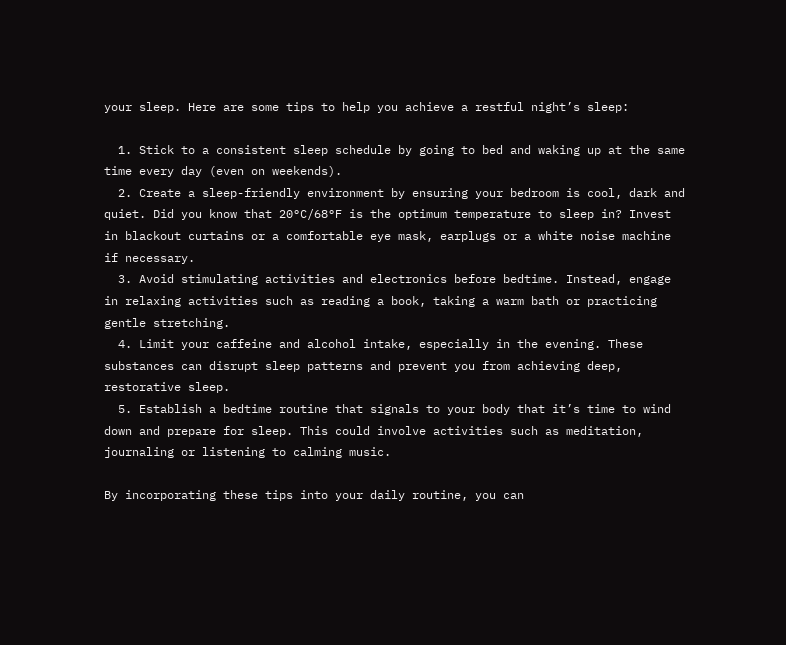your sleep. Here are some tips to help you achieve a restful night’s sleep:

  1. Stick to a consistent sleep schedule by going to bed and waking up at the same time every day (even on weekends).
  2. Create a sleep-friendly environment by ensuring your bedroom is cool, dark and quiet. Did you know that 20°C/68°F is the optimum temperature to sleep in? Invest in blackout curtains or a comfortable eye mask, earplugs or a white noise machine if necessary.
  3. Avoid stimulating activities and electronics before bedtime. Instead, engage in relaxing activities such as reading a book, taking a warm bath or practicing gentle stretching.
  4. Limit your caffeine and alcohol intake, especially in the evening. These substances can disrupt sleep patterns and prevent you from achieving deep, restorative sleep.
  5. Establish a bedtime routine that signals to your body that it’s time to wind down and prepare for sleep. This could involve activities such as meditation, journaling or listening to calming music.

By incorporating these tips into your daily routine, you can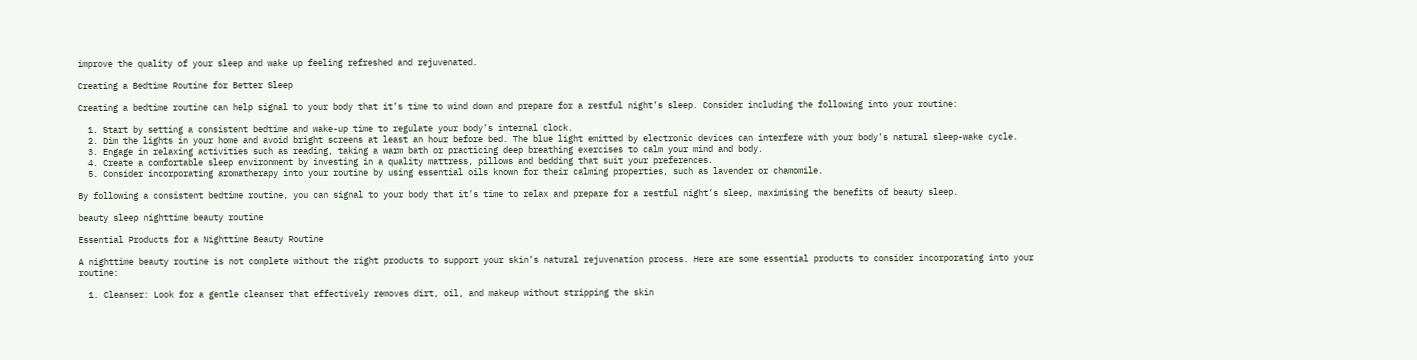improve the quality of your sleep and wake up feeling refreshed and rejuvenated.

Creating a Bedtime Routine for Better Sleep

Creating a bedtime routine can help signal to your body that it’s time to wind down and prepare for a restful night’s sleep. Consider including the following into your routine:

  1. Start by setting a consistent bedtime and wake-up time to regulate your body’s internal clock.
  2. Dim the lights in your home and avoid bright screens at least an hour before bed. The blue light emitted by electronic devices can interfere with your body’s natural sleep-wake cycle.
  3. Engage in relaxing activities such as reading, taking a warm bath or practicing deep breathing exercises to calm your mind and body.
  4. Create a comfortable sleep environment by investing in a quality mattress, pillows and bedding that suit your preferences.
  5. Consider incorporating aromatherapy into your routine by using essential oils known for their calming properties, such as lavender or chamomile.

By following a consistent bedtime routine, you can signal to your body that it’s time to relax and prepare for a restful night’s sleep, maximising the benefits of beauty sleep.

beauty sleep nighttime beauty routine

Essential Products for a Nighttime Beauty Routine

A nighttime beauty routine is not complete without the right products to support your skin’s natural rejuvenation process. Here are some essential products to consider incorporating into your routine:

  1. Cleanser: Look for a gentle cleanser that effectively removes dirt, oil, and makeup without stripping the skin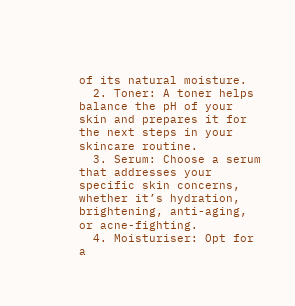of its natural moisture.
  2. Toner: A toner helps balance the pH of your skin and prepares it for the next steps in your skincare routine.
  3. Serum: Choose a serum that addresses your specific skin concerns, whether it’s hydration, brightening, anti-aging, or acne-fighting.
  4. Moisturiser: Opt for a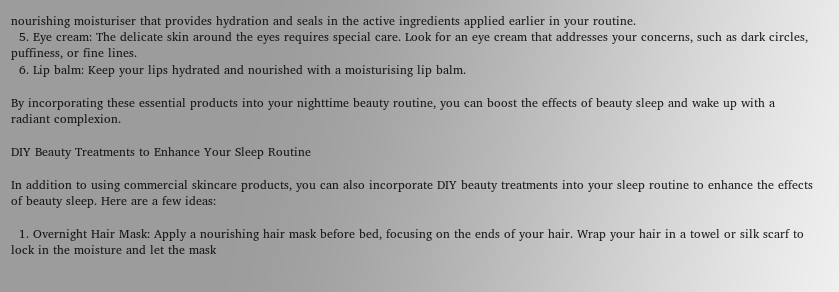nourishing moisturiser that provides hydration and seals in the active ingredients applied earlier in your routine.
  5. Eye cream: The delicate skin around the eyes requires special care. Look for an eye cream that addresses your concerns, such as dark circles, puffiness, or fine lines.
  6. Lip balm: Keep your lips hydrated and nourished with a moisturising lip balm.

By incorporating these essential products into your nighttime beauty routine, you can boost the effects of beauty sleep and wake up with a radiant complexion.

DIY Beauty Treatments to Enhance Your Sleep Routine

In addition to using commercial skincare products, you can also incorporate DIY beauty treatments into your sleep routine to enhance the effects of beauty sleep. Here are a few ideas:

  1. Overnight Hair Mask: Apply a nourishing hair mask before bed, focusing on the ends of your hair. Wrap your hair in a towel or silk scarf to lock in the moisture and let the mask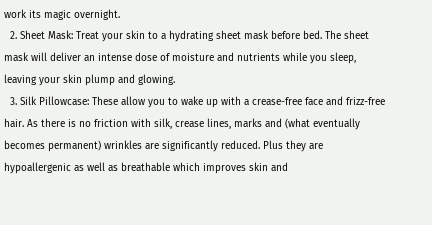work its magic overnight.
  2. Sheet Mask: Treat your skin to a hydrating sheet mask before bed. The sheet mask will deliver an intense dose of moisture and nutrients while you sleep, leaving your skin plump and glowing.
  3. Silk Pillowcase: These allow you to wake up with a crease-free face and frizz-free hair. As there is no friction with silk, crease lines, marks and (what eventually becomes permanent) wrinkles are significantly reduced. Plus they are hypoallergenic as well as breathable which improves skin and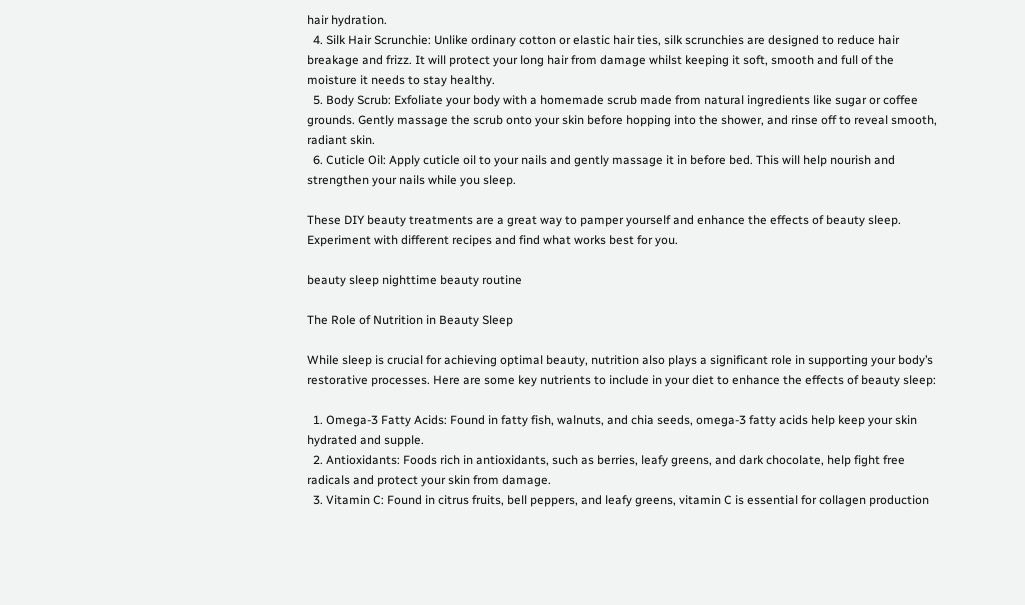hair hydration.
  4. Silk Hair Scrunchie: Unlike ordinary cotton or elastic hair ties, silk scrunchies are designed to reduce hair breakage and frizz. It will protect your long hair from damage whilst keeping it soft, smooth and full of the moisture it needs to stay healthy.
  5. Body Scrub: Exfoliate your body with a homemade scrub made from natural ingredients like sugar or coffee grounds. Gently massage the scrub onto your skin before hopping into the shower, and rinse off to reveal smooth, radiant skin.
  6. Cuticle Oil: Apply cuticle oil to your nails and gently massage it in before bed. This will help nourish and strengthen your nails while you sleep.

These DIY beauty treatments are a great way to pamper yourself and enhance the effects of beauty sleep. Experiment with different recipes and find what works best for you.

beauty sleep nighttime beauty routine

The Role of Nutrition in Beauty Sleep

While sleep is crucial for achieving optimal beauty, nutrition also plays a significant role in supporting your body’s restorative processes. Here are some key nutrients to include in your diet to enhance the effects of beauty sleep:

  1. Omega-3 Fatty Acids: Found in fatty fish, walnuts, and chia seeds, omega-3 fatty acids help keep your skin hydrated and supple.
  2. Antioxidants: Foods rich in antioxidants, such as berries, leafy greens, and dark chocolate, help fight free radicals and protect your skin from damage.
  3. Vitamin C: Found in citrus fruits, bell peppers, and leafy greens, vitamin C is essential for collagen production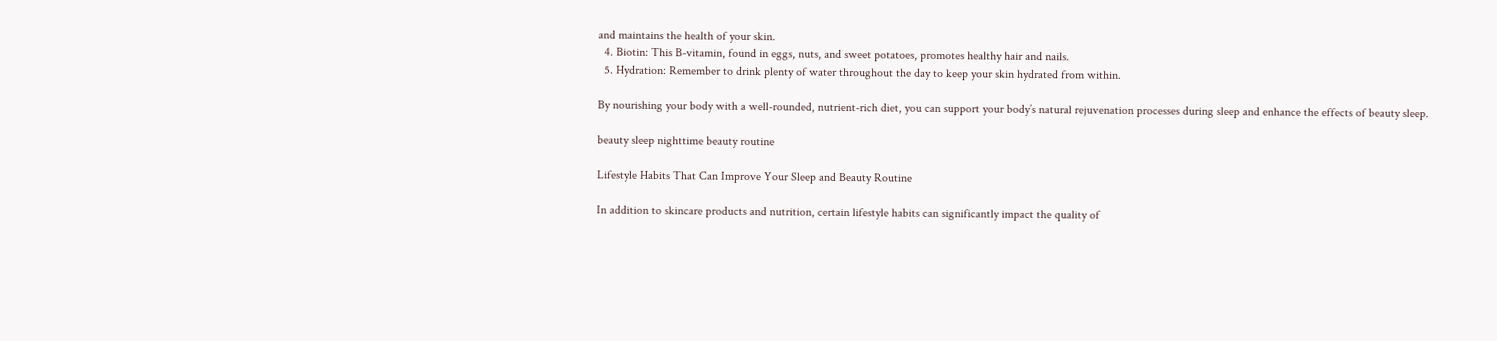and maintains the health of your skin.
  4. Biotin: This B-vitamin, found in eggs, nuts, and sweet potatoes, promotes healthy hair and nails.
  5. Hydration: Remember to drink plenty of water throughout the day to keep your skin hydrated from within.

By nourishing your body with a well-rounded, nutrient-rich diet, you can support your body’s natural rejuvenation processes during sleep and enhance the effects of beauty sleep.

beauty sleep nighttime beauty routine

Lifestyle Habits That Can Improve Your Sleep and Beauty Routine

In addition to skincare products and nutrition, certain lifestyle habits can significantly impact the quality of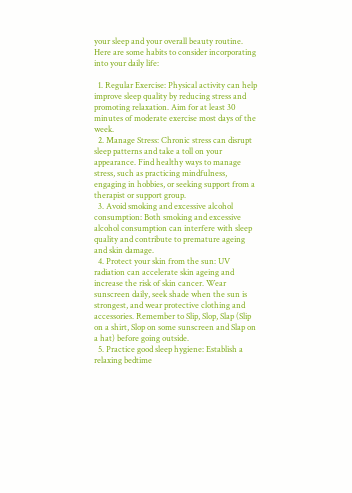your sleep and your overall beauty routine. Here are some habits to consider incorporating into your daily life:

  1. Regular Exercise: Physical activity can help improve sleep quality by reducing stress and promoting relaxation. Aim for at least 30 minutes of moderate exercise most days of the week.
  2. Manage Stress: Chronic stress can disrupt sleep patterns and take a toll on your appearance. Find healthy ways to manage stress, such as practicing mindfulness, engaging in hobbies, or seeking support from a therapist or support group.
  3. Avoid smoking and excessive alcohol consumption: Both smoking and excessive alcohol consumption can interfere with sleep quality and contribute to premature ageing and skin damage.
  4. Protect your skin from the sun: UV radiation can accelerate skin ageing and increase the risk of skin cancer. Wear sunscreen daily, seek shade when the sun is strongest, and wear protective clothing and accessories. Remember to Slip, Slop, Slap (Slip on a shirt, Slop on some sunscreen and Slap on a hat) before going outside.
  5. Practice good sleep hygiene: Establish a relaxing bedtime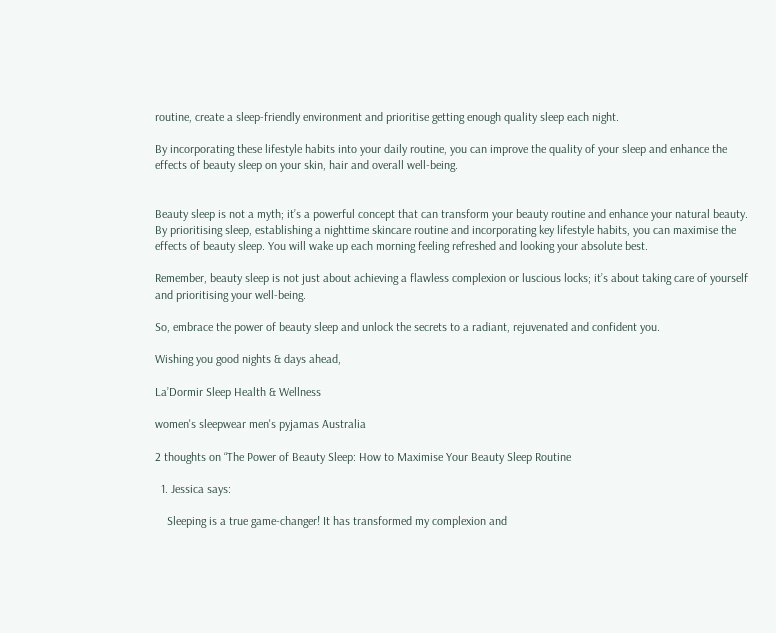routine, create a sleep-friendly environment and prioritise getting enough quality sleep each night.

By incorporating these lifestyle habits into your daily routine, you can improve the quality of your sleep and enhance the effects of beauty sleep on your skin, hair and overall well-being.


Beauty sleep is not a myth; it’s a powerful concept that can transform your beauty routine and enhance your natural beauty. By prioritising sleep, establishing a nighttime skincare routine and incorporating key lifestyle habits, you can maximise the effects of beauty sleep. You will wake up each morning feeling refreshed and looking your absolute best.

Remember, beauty sleep is not just about achieving a flawless complexion or luscious locks; it’s about taking care of yourself and prioritising your well-being.

So, embrace the power of beauty sleep and unlock the secrets to a radiant, rejuvenated and confident you.

Wishing you good nights & days ahead,

La’Dormir Sleep Health & Wellness

women's sleepwear men's pyjamas Australia

2 thoughts on “The Power of Beauty Sleep: How to Maximise Your Beauty Sleep Routine

  1. Jessica says:

    Sleeping is a true game-changer! It has transformed my complexion and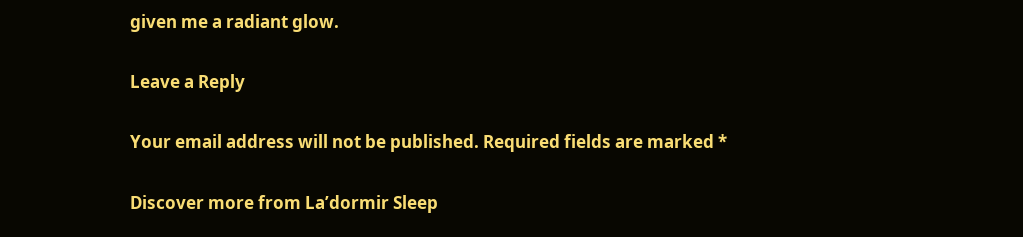given me a radiant glow.

Leave a Reply

Your email address will not be published. Required fields are marked *

Discover more from La’dormir Sleep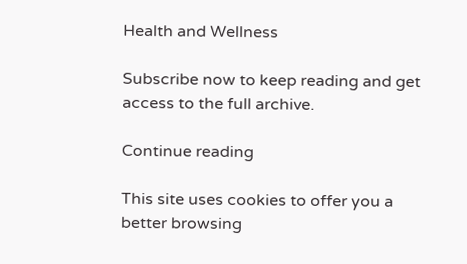Health and Wellness

Subscribe now to keep reading and get access to the full archive.

Continue reading

This site uses cookies to offer you a better browsing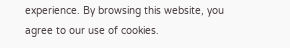experience. By browsing this website, you agree to our use of cookies.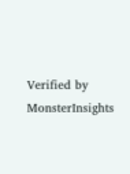Verified by MonsterInsights